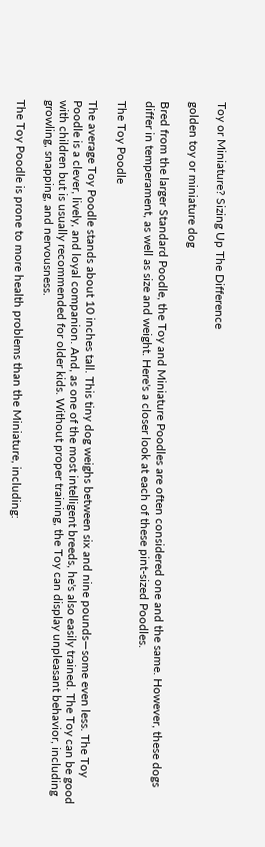Toy or Miniature? Sizing Up The Difference

golden toy or miniature dog

Bred from the larger Standard Poodle, the Toy and Miniature Poodles are often considered one and the same. However, these dogs differ in temperament, as well as size and weight. Here's a closer look at each of these pint-sized Poodles.

The Toy Poodle

The average Toy Poodle stands about 10 inches tall. This tiny dog weighs between six and nine pounds—some even less. The Toy Poodle is a clever, lively, and loyal companion. And, as one of the most intelligent breeds, he's also easily trained. The Toy can be good with children but is usually recommended for older kids. Without proper training, the Toy can display unpleasant behavior, including growling, snapping, and nervousness.

The Toy Poodle is prone to more health problems than the Miniature, including: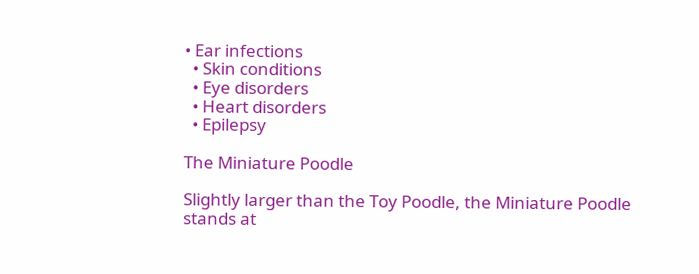• Ear infections
  • Skin conditions
  • Eye disorders
  • Heart disorders
  • Epilepsy

The Miniature Poodle

Slightly larger than the Toy Poodle, the Miniature Poodle stands at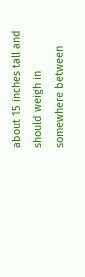about 15 inches tall and should weigh in somewhere between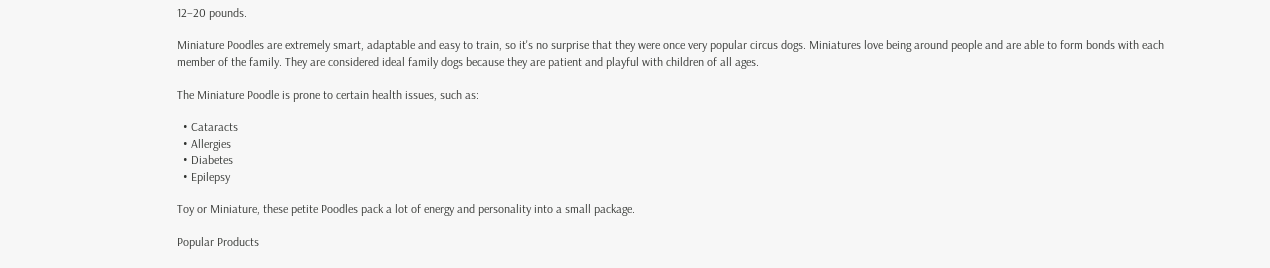12–20 pounds.

Miniature Poodles are extremely smart, adaptable and easy to train, so it's no surprise that they were once very popular circus dogs. Miniatures love being around people and are able to form bonds with each member of the family. They are considered ideal family dogs because they are patient and playful with children of all ages.

The Miniature Poodle is prone to certain health issues, such as:

  • Cataracts
  • Allergies
  • Diabetes
  • Epilepsy

Toy or Miniature, these petite Poodles pack a lot of energy and personality into a small package.

Popular Products